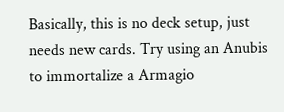Basically, this is no deck setup, just needs new cards. Try using an Anubis to immortalize a Armagio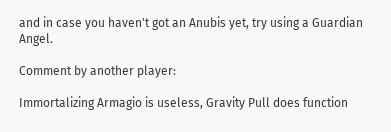and in case you haven't got an Anubis yet, try using a Guardian Angel.

Comment by another player:

Immortalizing Armagio is useless, Gravity Pull does function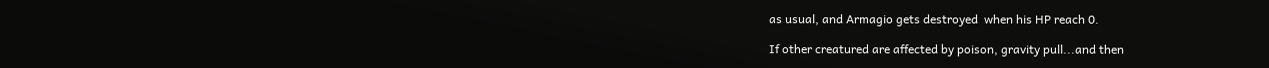as usual, and Armagio gets destroyed  when his HP reach 0.

If other creatured are affected by poison, gravity pull...and then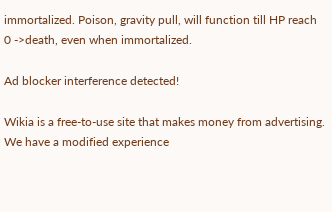immortalized. Poison, gravity pull, will function till HP reach 0 ->death, even when immortalized.

Ad blocker interference detected!

Wikia is a free-to-use site that makes money from advertising. We have a modified experience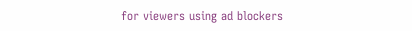for viewers using ad blockers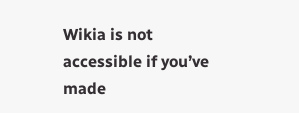Wikia is not accessible if you’ve made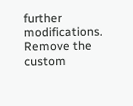further modifications. Remove the custom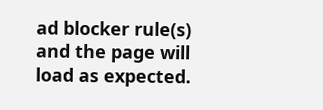ad blocker rule(s) and the page will load as expected.